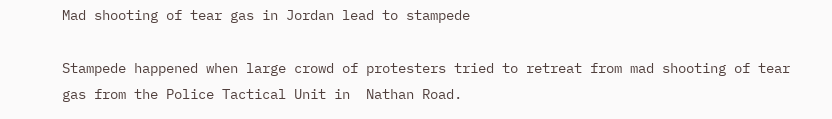Mad shooting of tear gas in Jordan lead to stampede

Stampede happened when large crowd of protesters tried to retreat from mad shooting of tear gas from the Police Tactical Unit in  Nathan Road.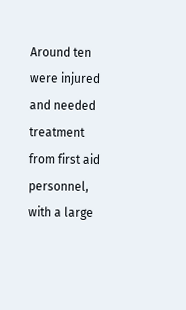Around ten were injured and needed treatment from first aid personnel, with a large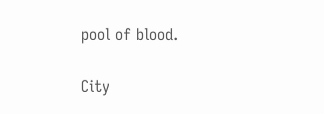pool of blood.

City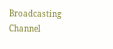Broadcasting Channel